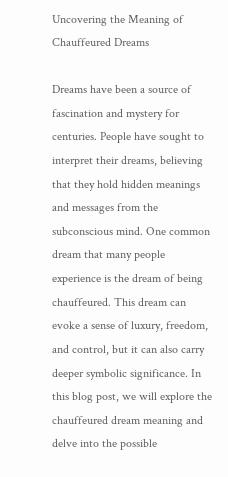Uncovering the Meaning of Chauffeured Dreams

Dreams have been a source of fascination and mystery for centuries. People have sought to interpret their dreams, believing that they hold hidden meanings and messages from the subconscious mind. One common dream that many people experience is the dream of being chauffeured. This dream can evoke a sense of luxury, freedom, and control, but it can also carry deeper symbolic significance. In this blog post, we will explore the chauffeured dream meaning and delve into the possible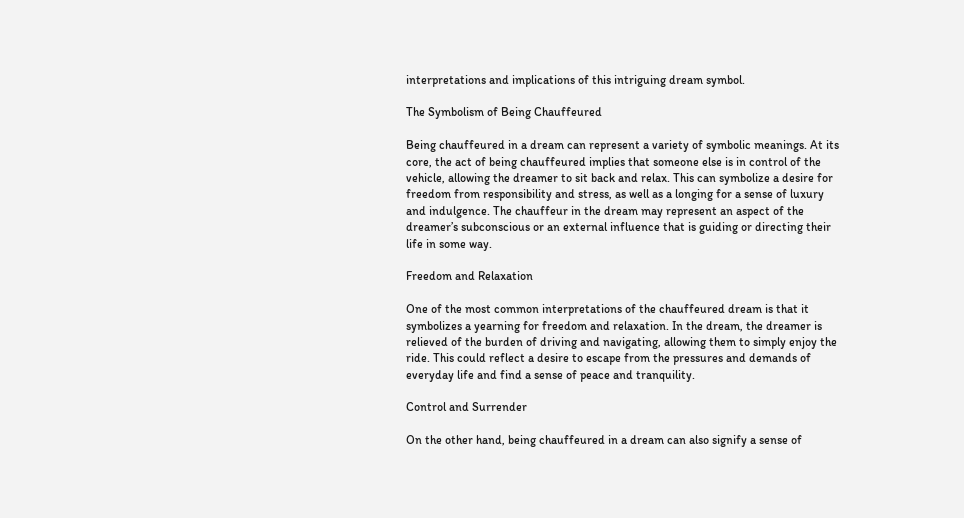interpretations and implications of this intriguing dream symbol.

The Symbolism of Being Chauffeured

Being chauffeured in a dream can represent a variety of symbolic meanings. At its core, the act of being chauffeured implies that someone else is in control of the vehicle, allowing the dreamer to sit back and relax. This can symbolize a desire for freedom from responsibility and stress, as well as a longing for a sense of luxury and indulgence. The chauffeur in the dream may represent an aspect of the dreamer’s subconscious or an external influence that is guiding or directing their life in some way.

Freedom and Relaxation

One of the most common interpretations of the chauffeured dream is that it symbolizes a yearning for freedom and relaxation. In the dream, the dreamer is relieved of the burden of driving and navigating, allowing them to simply enjoy the ride. This could reflect a desire to escape from the pressures and demands of everyday life and find a sense of peace and tranquility.

Control and Surrender

On the other hand, being chauffeured in a dream can also signify a sense of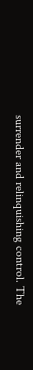surrender and relinquishing control. The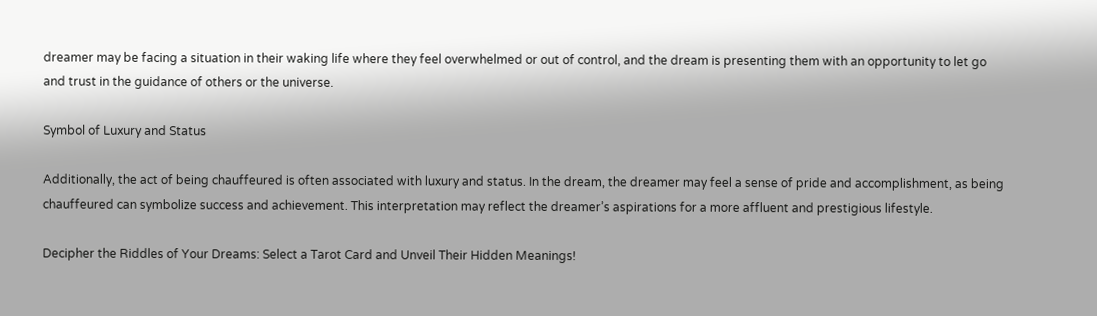dreamer may be facing a situation in their waking life where they feel overwhelmed or out of control, and the dream is presenting them with an opportunity to let go and trust in the guidance of others or the universe.

Symbol of Luxury and Status

Additionally, the act of being chauffeured is often associated with luxury and status. In the dream, the dreamer may feel a sense of pride and accomplishment, as being chauffeured can symbolize success and achievement. This interpretation may reflect the dreamer’s aspirations for a more affluent and prestigious lifestyle.

Decipher the Riddles of Your Dreams: Select a Tarot Card and Unveil Their Hidden Meanings!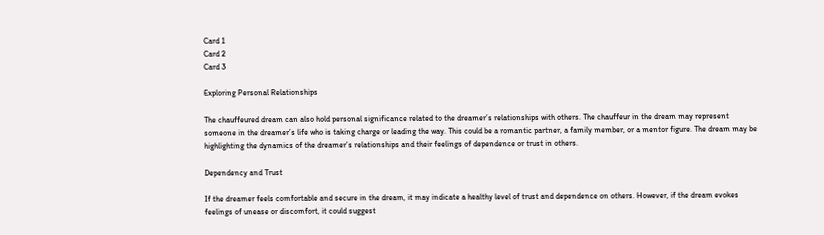Card 1
Card 2
Card 3

Exploring Personal Relationships

The chauffeured dream can also hold personal significance related to the dreamer’s relationships with others. The chauffeur in the dream may represent someone in the dreamer’s life who is taking charge or leading the way. This could be a romantic partner, a family member, or a mentor figure. The dream may be highlighting the dynamics of the dreamer’s relationships and their feelings of dependence or trust in others.

Dependency and Trust

If the dreamer feels comfortable and secure in the dream, it may indicate a healthy level of trust and dependence on others. However, if the dream evokes feelings of unease or discomfort, it could suggest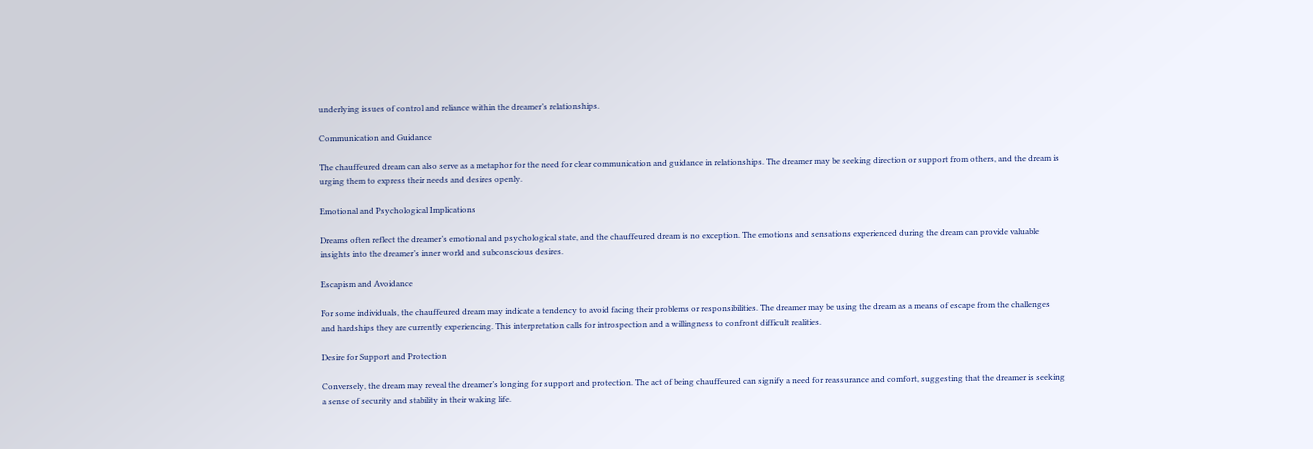underlying issues of control and reliance within the dreamer’s relationships.

Communication and Guidance

The chauffeured dream can also serve as a metaphor for the need for clear communication and guidance in relationships. The dreamer may be seeking direction or support from others, and the dream is urging them to express their needs and desires openly.

Emotional and Psychological Implications

Dreams often reflect the dreamer’s emotional and psychological state, and the chauffeured dream is no exception. The emotions and sensations experienced during the dream can provide valuable insights into the dreamer’s inner world and subconscious desires.

Escapism and Avoidance

For some individuals, the chauffeured dream may indicate a tendency to avoid facing their problems or responsibilities. The dreamer may be using the dream as a means of escape from the challenges and hardships they are currently experiencing. This interpretation calls for introspection and a willingness to confront difficult realities.

Desire for Support and Protection

Conversely, the dream may reveal the dreamer’s longing for support and protection. The act of being chauffeured can signify a need for reassurance and comfort, suggesting that the dreamer is seeking a sense of security and stability in their waking life.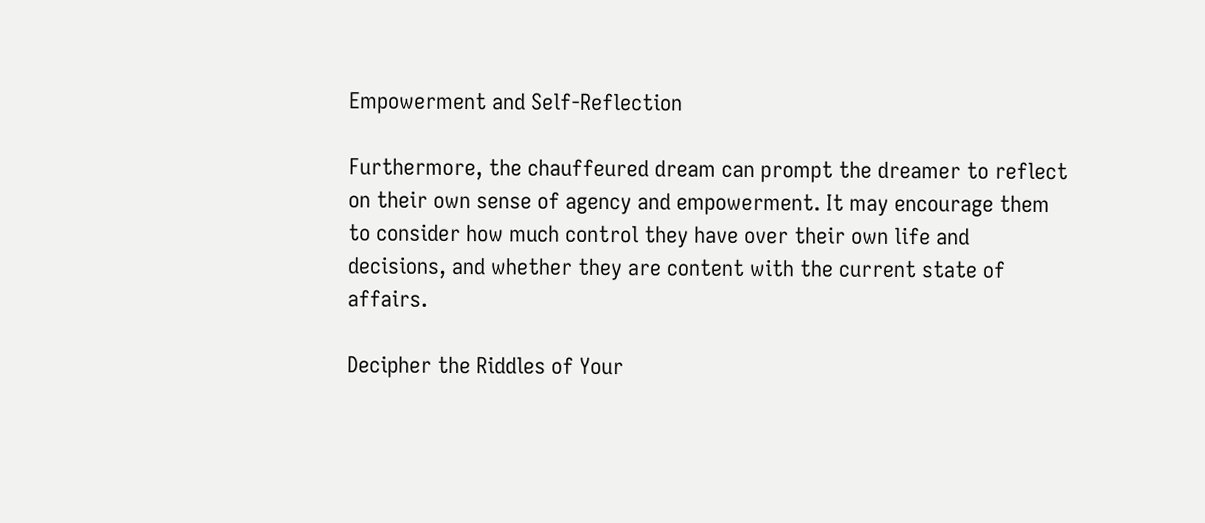Empowerment and Self-Reflection

Furthermore, the chauffeured dream can prompt the dreamer to reflect on their own sense of agency and empowerment. It may encourage them to consider how much control they have over their own life and decisions, and whether they are content with the current state of affairs.

Decipher the Riddles of Your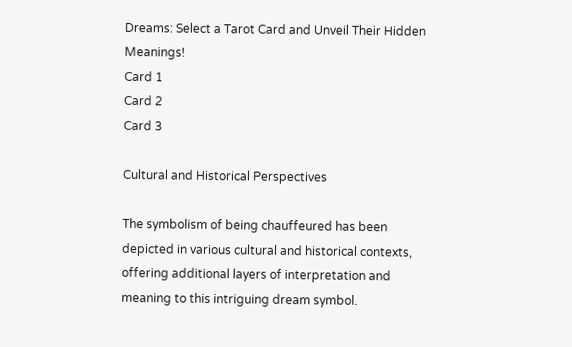Dreams: Select a Tarot Card and Unveil Their Hidden Meanings!
Card 1
Card 2
Card 3

Cultural and Historical Perspectives

The symbolism of being chauffeured has been depicted in various cultural and historical contexts, offering additional layers of interpretation and meaning to this intriguing dream symbol.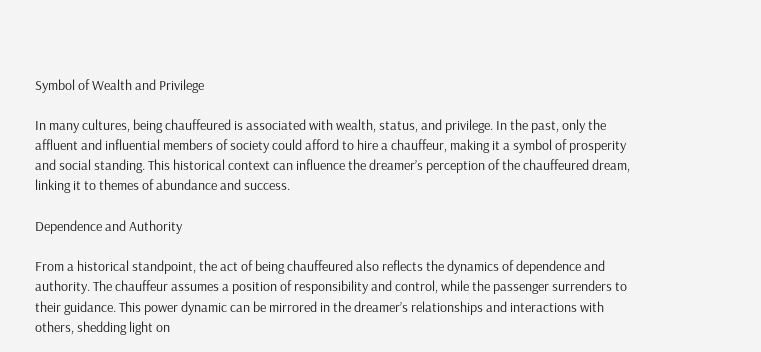Symbol of Wealth and Privilege

In many cultures, being chauffeured is associated with wealth, status, and privilege. In the past, only the affluent and influential members of society could afford to hire a chauffeur, making it a symbol of prosperity and social standing. This historical context can influence the dreamer’s perception of the chauffeured dream, linking it to themes of abundance and success.

Dependence and Authority

From a historical standpoint, the act of being chauffeured also reflects the dynamics of dependence and authority. The chauffeur assumes a position of responsibility and control, while the passenger surrenders to their guidance. This power dynamic can be mirrored in the dreamer’s relationships and interactions with others, shedding light on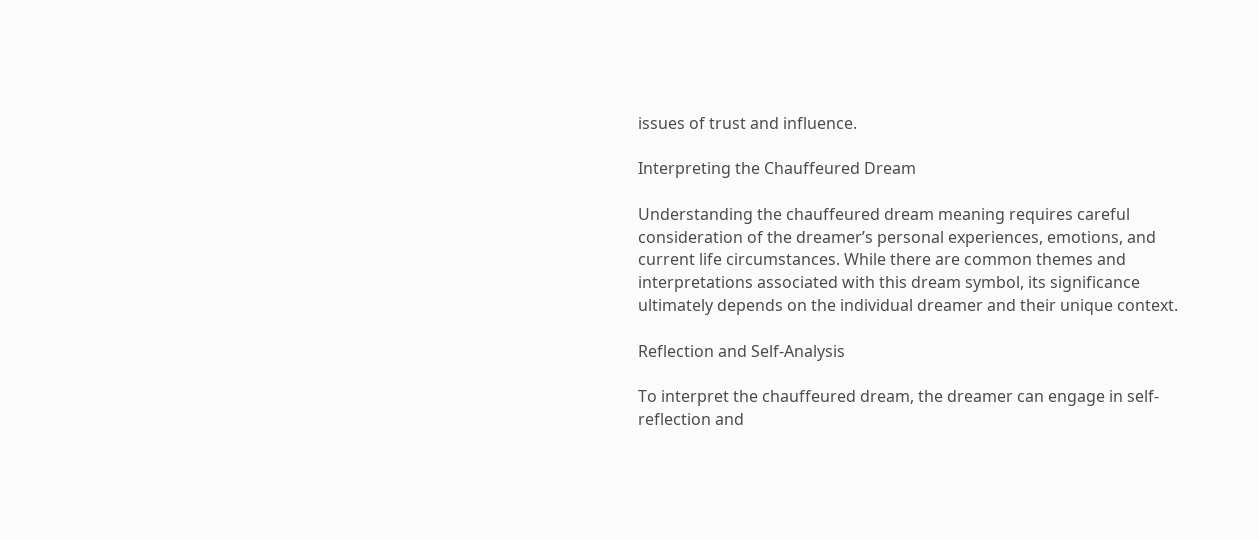issues of trust and influence.

Interpreting the Chauffeured Dream

Understanding the chauffeured dream meaning requires careful consideration of the dreamer’s personal experiences, emotions, and current life circumstances. While there are common themes and interpretations associated with this dream symbol, its significance ultimately depends on the individual dreamer and their unique context.

Reflection and Self-Analysis

To interpret the chauffeured dream, the dreamer can engage in self-reflection and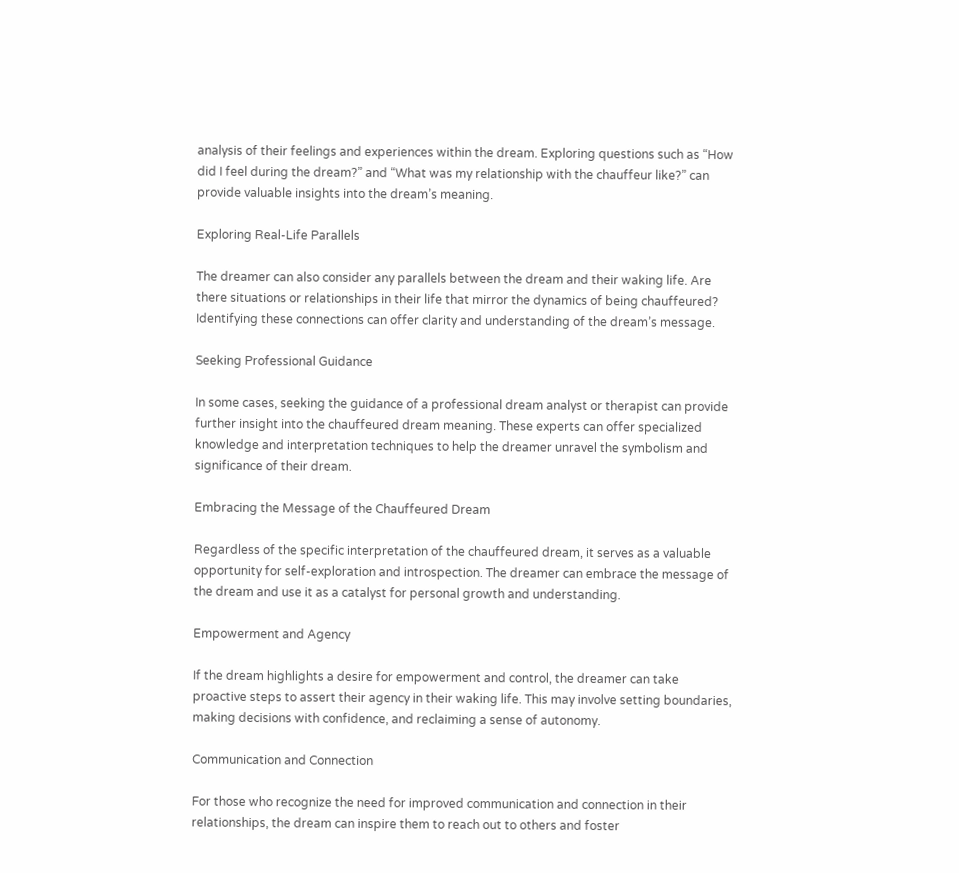analysis of their feelings and experiences within the dream. Exploring questions such as “How did I feel during the dream?” and “What was my relationship with the chauffeur like?” can provide valuable insights into the dream’s meaning.

Exploring Real-Life Parallels

The dreamer can also consider any parallels between the dream and their waking life. Are there situations or relationships in their life that mirror the dynamics of being chauffeured? Identifying these connections can offer clarity and understanding of the dream’s message.

Seeking Professional Guidance

In some cases, seeking the guidance of a professional dream analyst or therapist can provide further insight into the chauffeured dream meaning. These experts can offer specialized knowledge and interpretation techniques to help the dreamer unravel the symbolism and significance of their dream.

Embracing the Message of the Chauffeured Dream

Regardless of the specific interpretation of the chauffeured dream, it serves as a valuable opportunity for self-exploration and introspection. The dreamer can embrace the message of the dream and use it as a catalyst for personal growth and understanding.

Empowerment and Agency

If the dream highlights a desire for empowerment and control, the dreamer can take proactive steps to assert their agency in their waking life. This may involve setting boundaries, making decisions with confidence, and reclaiming a sense of autonomy.

Communication and Connection

For those who recognize the need for improved communication and connection in their relationships, the dream can inspire them to reach out to others and foster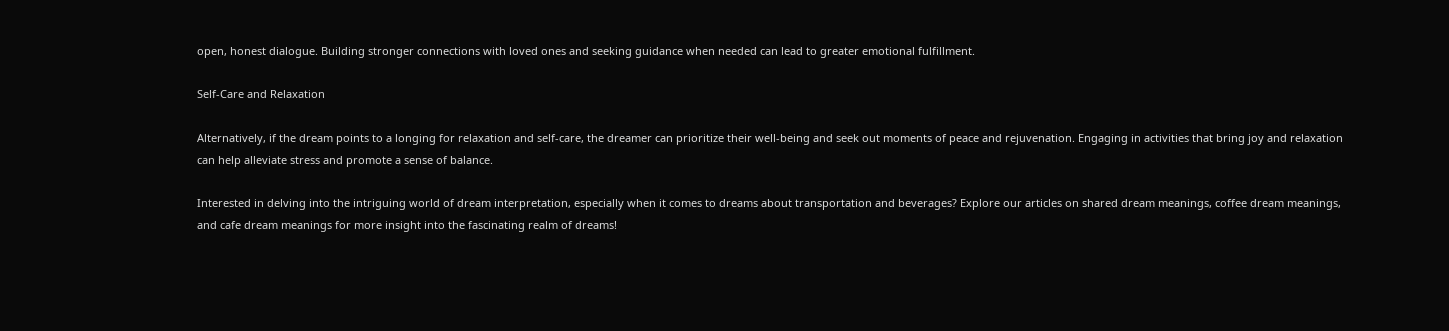open, honest dialogue. Building stronger connections with loved ones and seeking guidance when needed can lead to greater emotional fulfillment.

Self-Care and Relaxation

Alternatively, if the dream points to a longing for relaxation and self-care, the dreamer can prioritize their well-being and seek out moments of peace and rejuvenation. Engaging in activities that bring joy and relaxation can help alleviate stress and promote a sense of balance.

Interested in delving into the intriguing world of dream interpretation, especially when it comes to dreams about transportation and beverages? Explore our articles on shared dream meanings, coffee dream meanings, and cafe dream meanings for more insight into the fascinating realm of dreams!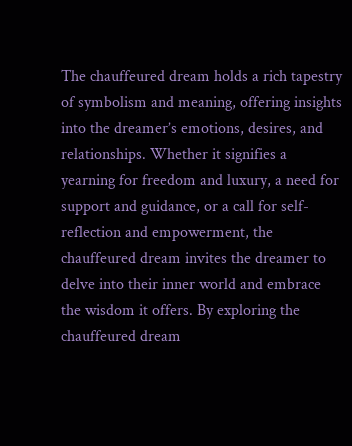The chauffeured dream holds a rich tapestry of symbolism and meaning, offering insights into the dreamer’s emotions, desires, and relationships. Whether it signifies a yearning for freedom and luxury, a need for support and guidance, or a call for self-reflection and empowerment, the chauffeured dream invites the dreamer to delve into their inner world and embrace the wisdom it offers. By exploring the chauffeured dream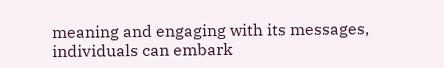meaning and engaging with its messages, individuals can embark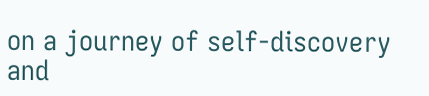on a journey of self-discovery and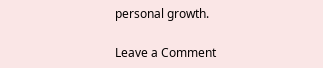personal growth.

Leave a Comment